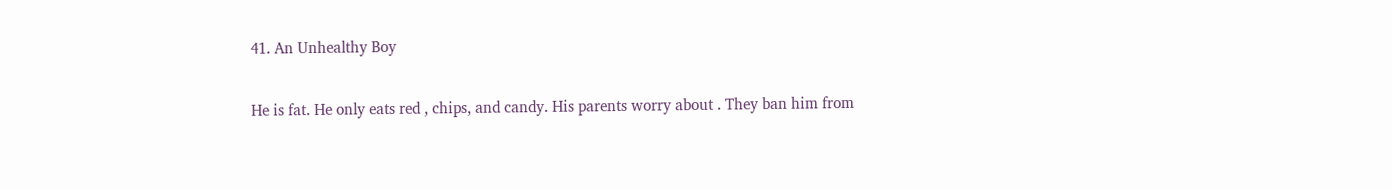41. An Unhealthy Boy

He is fat. He only eats red , chips, and candy. His parents worry about . They ban him from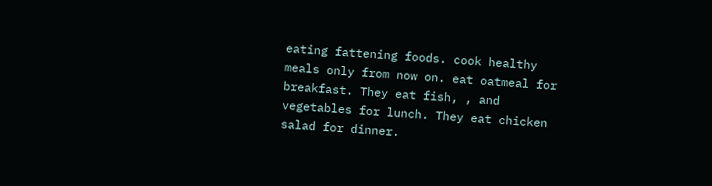eating fattening foods. cook healthy meals only from now on. eat oatmeal for breakfast. They eat fish, , and vegetables for lunch. They eat chicken salad for dinner.